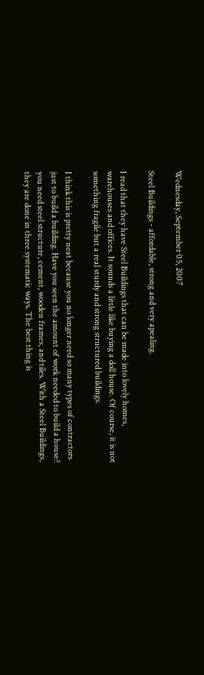Wednesday, September 05, 2007

Steel Buildings - affordable, strong and very apealing.

I read that they have Steel Buildings that can be made into lovely homes, warehouses and offices. It sounds a little like buying a doll house. Of course, it is not something fragile but a real sturdy and strong structured buildings.

I think this is pretty neat because you no longer need so many types of contractors just to build a building. Have you seen the amount of work needed to build a house? you need steel structure, cement, wooden frames, and tiles. With a Steel Buildings, they are done in three systematic ways. The best thing is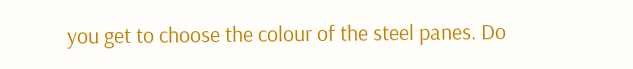you get to choose the colour of the steel panes. Do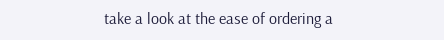take a look at the ease of ordering a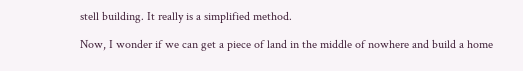stell building. It really is a simplified method.

Now, I wonder if we can get a piece of land in the middle of nowhere and build a home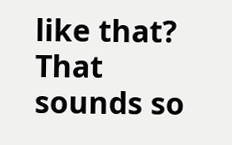like that? That sounds so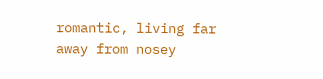romantic, living far away from nosey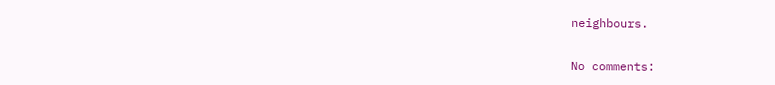neighbours.

No comments: